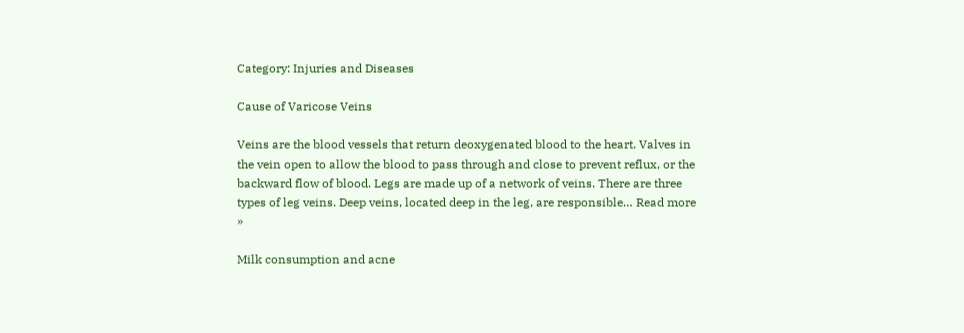Category: Injuries and Diseases

Cause of Varicose Veins

Veins are the blood vessels that return deoxygenated blood to the heart. Valves in the vein open to allow the blood to pass through and close to prevent reflux, or the backward flow of blood. Legs are made up of a network of veins. There are three types of leg veins. Deep veins, located deep in the leg, are responsible… Read more »

Milk consumption and acne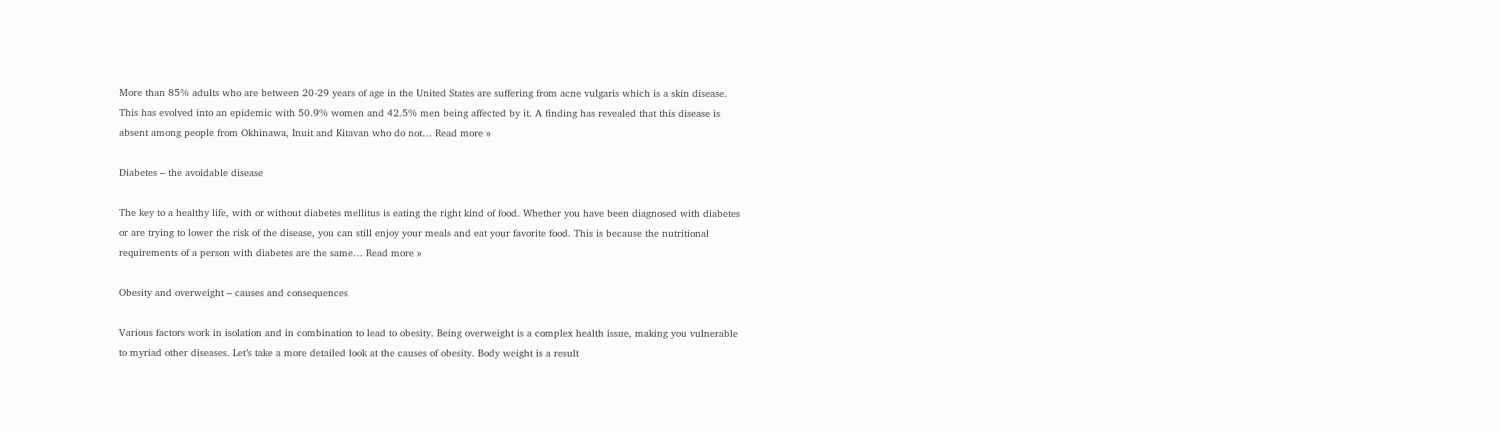More than 85% adults who are between 20-29 years of age in the United States are suffering from acne vulgaris which is a skin disease. This has evolved into an epidemic with 50.9% women and 42.5% men being affected by it. A finding has revealed that this disease is absent among people from Okhinawa, Inuit and Kitavan who do not… Read more »

Diabetes – the avoidable disease

The key to a healthy life, with or without diabetes mellitus is eating the right kind of food. Whether you have been diagnosed with diabetes or are trying to lower the risk of the disease, you can still enjoy your meals and eat your favorite food. This is because the nutritional requirements of a person with diabetes are the same… Read more »

Obesity and overweight – causes and consequences

Various factors work in isolation and in combination to lead to obesity. Being overweight is a complex health issue, making you vulnerable to myriad other diseases. Let’s take a more detailed look at the causes of obesity. Body weight is a result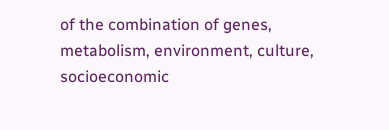of the combination of genes, metabolism, environment, culture, socioeconomic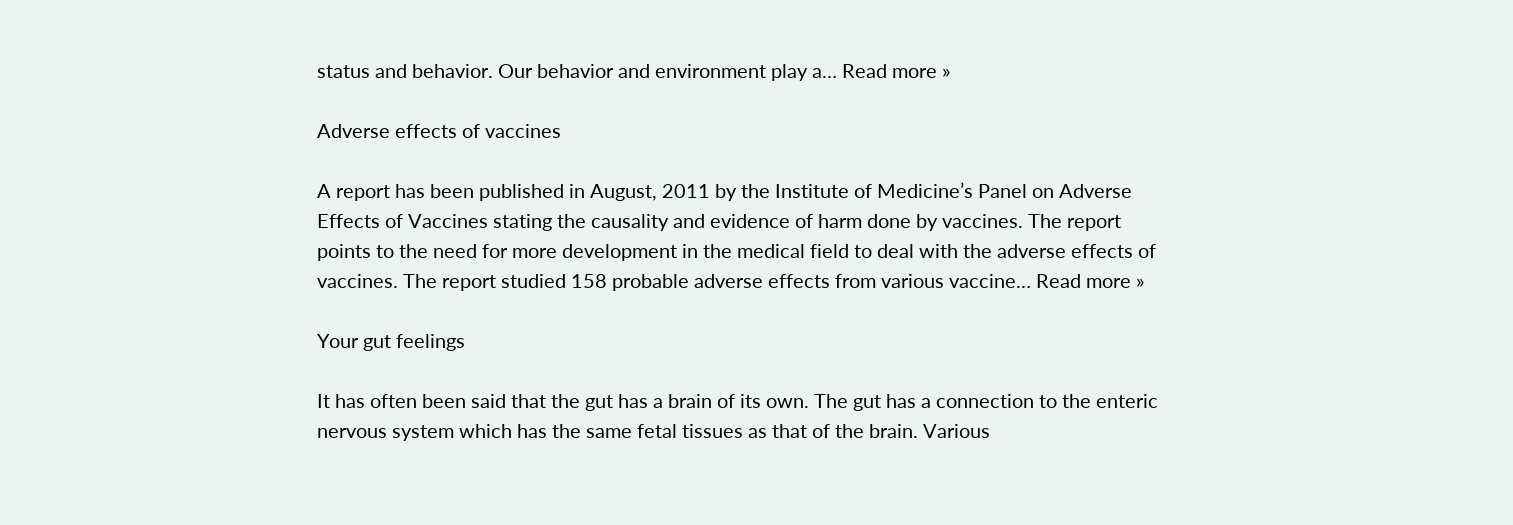status and behavior. Our behavior and environment play a… Read more »

Adverse effects of vaccines

A report has been published in August, 2011 by the Institute of Medicine’s Panel on Adverse Effects of Vaccines stating the causality and evidence of harm done by vaccines. The report points to the need for more development in the medical field to deal with the adverse effects of vaccines. The report studied 158 probable adverse effects from various vaccine… Read more »

Your gut feelings

It has often been said that the gut has a brain of its own. The gut has a connection to the enteric nervous system which has the same fetal tissues as that of the brain. Various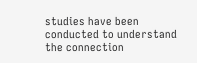studies have been conducted to understand the connection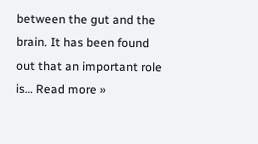between the gut and the brain. It has been found out that an important role is… Read more »